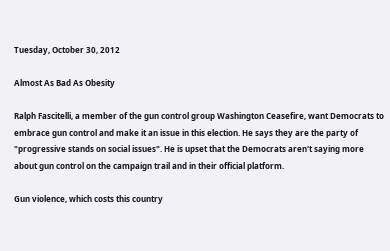Tuesday, October 30, 2012

Almost As Bad As Obesity

Ralph Fascitelli, a member of the gun control group Washington Ceasefire, want Democrats to embrace gun control and make it an issue in this election. He says they are the party of "progressive stands on social issues". He is upset that the Democrats aren't saying more about gun control on the campaign trail and in their official platform.

Gun violence, which costs this country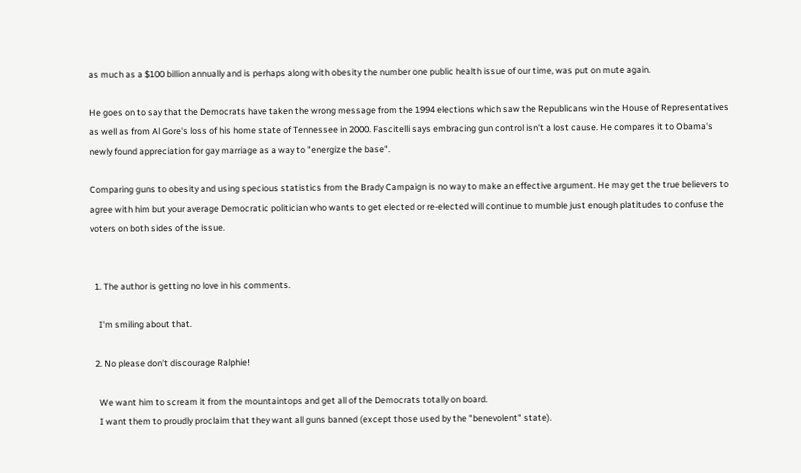as much as a $100 billion annually and is perhaps along with obesity the number one public health issue of our time, was put on mute again.

He goes on to say that the Democrats have taken the wrong message from the 1994 elections which saw the Republicans win the House of Representatives as well as from Al Gore's loss of his home state of Tennessee in 2000. Fascitelli says embracing gun control isn't a lost cause. He compares it to Obama's newly found appreciation for gay marriage as a way to "energize the base".

Comparing guns to obesity and using specious statistics from the Brady Campaign is no way to make an effective argument. He may get the true believers to agree with him but your average Democratic politician who wants to get elected or re-elected will continue to mumble just enough platitudes to confuse the voters on both sides of the issue.


  1. The author is getting no love in his comments.

    I'm smiling about that.

  2. No please don't discourage Ralphie!

    We want him to scream it from the mountaintops and get all of the Democrats totally on board.
    I want them to proudly proclaim that they want all guns banned (except those used by the "benevolent" state).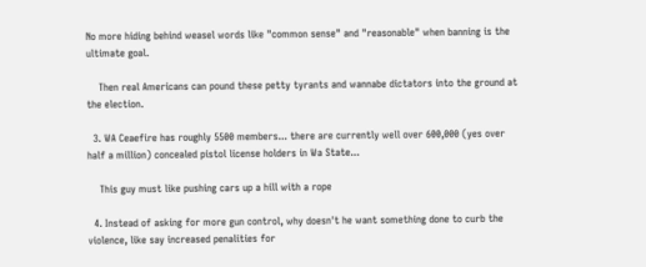No more hiding behind weasel words like "common sense" and "reasonable" when banning is the ultimate goal.

    Then real Americans can pound these petty tyrants and wannabe dictators into the ground at the election.

  3. WA Ceaefire has roughly 5500 members... there are currently well over 600,000 (yes over half a million) concealed pistol license holders in Wa State...

    This guy must like pushing cars up a hill with a rope

  4. Instead of asking for more gun control, why doesn't he want something done to curb the violence, like say increased penalities for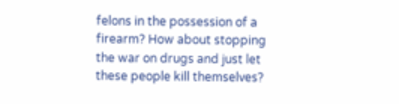felons in the possession of a firearm? How about stopping the war on drugs and just let these people kill themselves?